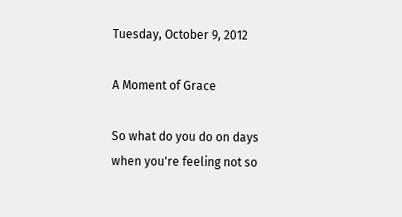Tuesday, October 9, 2012

A Moment of Grace

So what do you do on days when you're feeling not so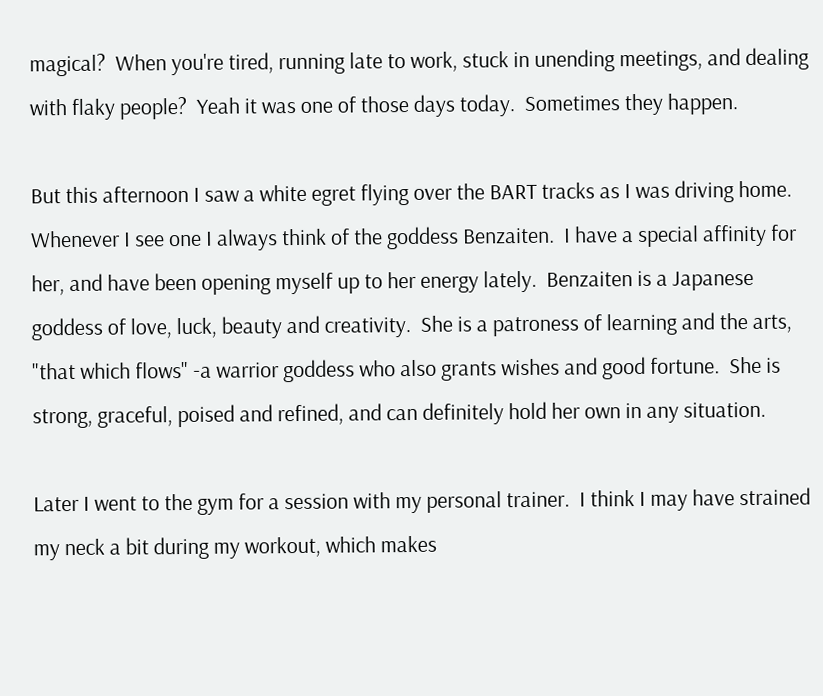magical?  When you're tired, running late to work, stuck in unending meetings, and dealing with flaky people?  Yeah it was one of those days today.  Sometimes they happen.

But this afternoon I saw a white egret flying over the BART tracks as I was driving home.  Whenever I see one I always think of the goddess Benzaiten.  I have a special affinity for her, and have been opening myself up to her energy lately.  Benzaiten is a Japanese goddess of love, luck, beauty and creativity.  She is a patroness of learning and the arts, "that which flows" -a warrior goddess who also grants wishes and good fortune.  She is strong, graceful, poised and refined, and can definitely hold her own in any situation.

Later I went to the gym for a session with my personal trainer.  I think I may have strained my neck a bit during my workout, which makes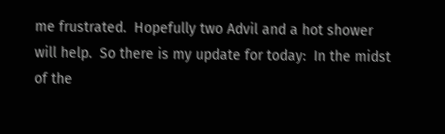me frustrated.  Hopefully two Advil and a hot shower will help.  So there is my update for today:  In the midst of the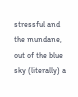stressful and the mundane, out of the blue sky (literally) a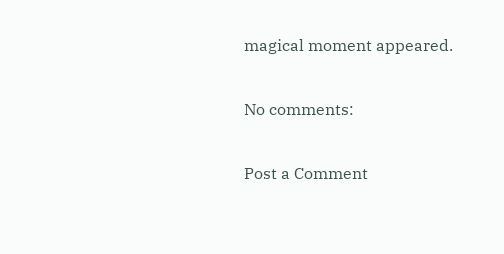magical moment appeared.

No comments:

Post a Comment